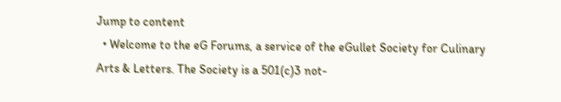Jump to content
  • Welcome to the eG Forums, a service of the eGullet Society for Culinary Arts & Letters. The Society is a 501(c)3 not-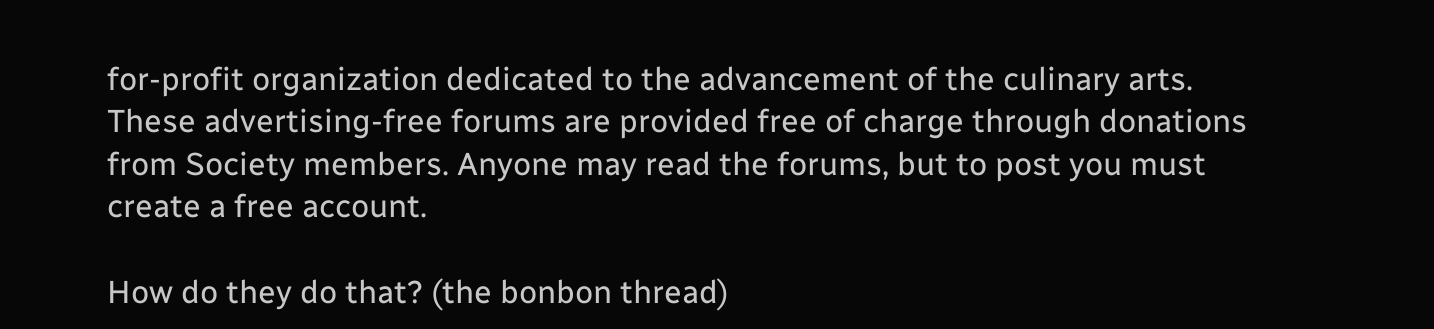for-profit organization dedicated to the advancement of the culinary arts. These advertising-free forums are provided free of charge through donations from Society members. Anyone may read the forums, but to post you must create a free account.

How do they do that? (the bonbon thread)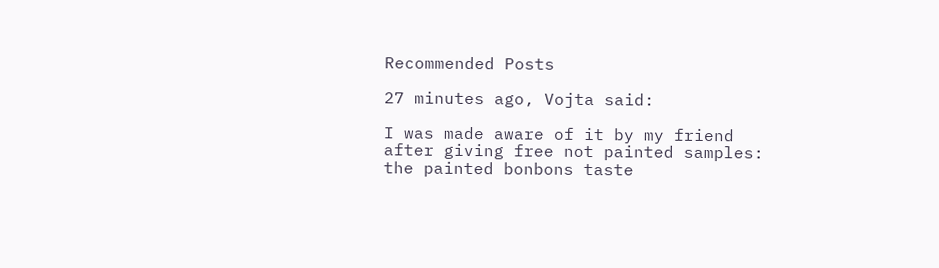Recommended Posts

27 minutes ago, Vojta said:

I was made aware of it by my friend after giving free not painted samples: the painted bonbons taste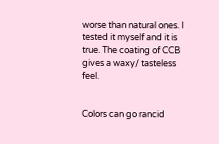worse than natural ones. I tested it myself and it is true. The coating of CCB gives a waxy/ tasteless feel.


Colors can go rancid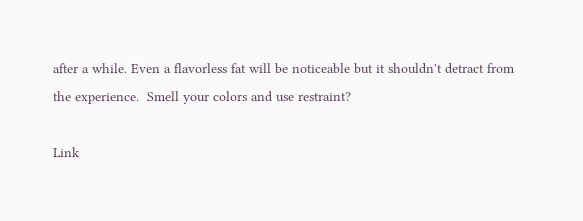after a while. Even a flavorless fat will be noticeable but it shouldn't detract from the experience.  Smell your colors and use restraint?

Link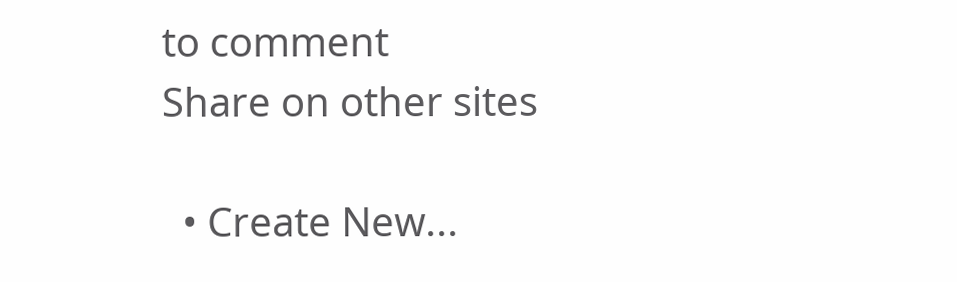to comment
Share on other sites

  • Create New...